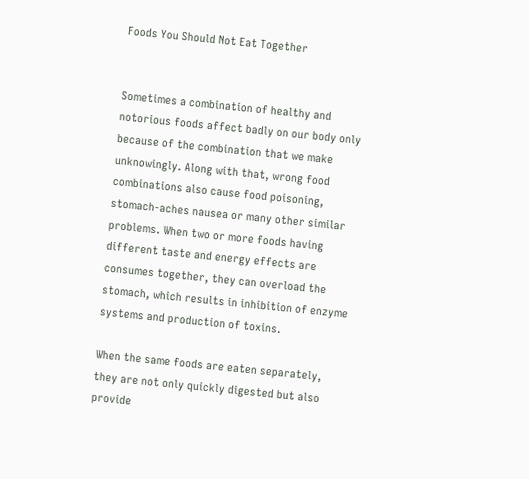Foods You Should Not Eat Together


Sometimes a combination of healthy and notorious foods affect badly on our body only because of the combination that we make unknowingly. Along with that, wrong food combinations also cause food poisoning, stomach-aches nausea or many other similar problems. When two or more foods having different taste and energy effects are consumes together, they can overload the stomach, which results in inhibition of enzyme systems and production of toxins.

When the same foods are eaten separately, they are not only quickly digested but also provide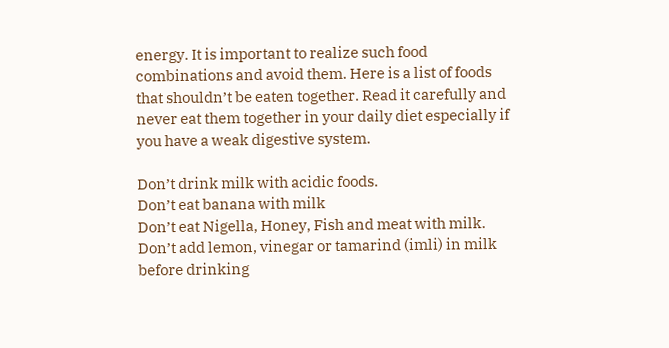energy. It is important to realize such food combinations and avoid them. Here is a list of foods that shouldn’t be eaten together. Read it carefully and never eat them together in your daily diet especially if you have a weak digestive system.

Don’t drink milk with acidic foods.
Don’t eat banana with milk
Don’t eat Nigella, Honey, Fish and meat with milk.
Don’t add lemon, vinegar or tamarind (imli) in milk before drinking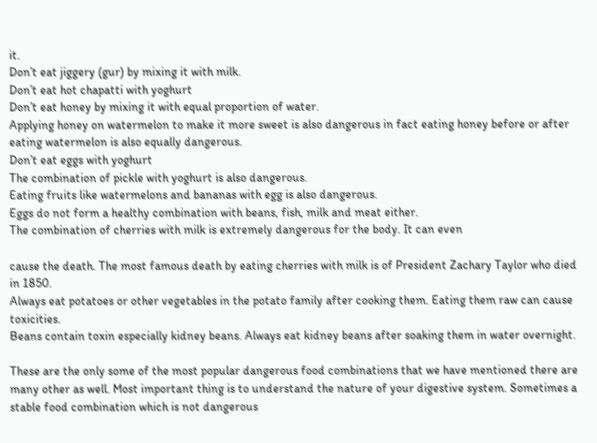it.
Don’t eat jiggery (gur) by mixing it with milk.
Don’t eat hot chapatti with yoghurt
Don’t eat honey by mixing it with equal proportion of water.
Applying honey on watermelon to make it more sweet is also dangerous in fact eating honey before or after eating watermelon is also equally dangerous.
Don’t eat eggs with yoghurt
The combination of pickle with yoghurt is also dangerous.
Eating fruits like watermelons and bananas with egg is also dangerous.
Eggs do not form a healthy combination with beans, fish, milk and meat either.
The combination of cherries with milk is extremely dangerous for the body. It can even

cause the death. The most famous death by eating cherries with milk is of President Zachary Taylor who died in 1850.
Always eat potatoes or other vegetables in the potato family after cooking them. Eating them raw can cause toxicities.
Beans contain toxin especially kidney beans. Always eat kidney beans after soaking them in water overnight.

These are the only some of the most popular dangerous food combinations that we have mentioned there are many other as well. Most important thing is to understand the nature of your digestive system. Sometimes a stable food combination which is not dangerous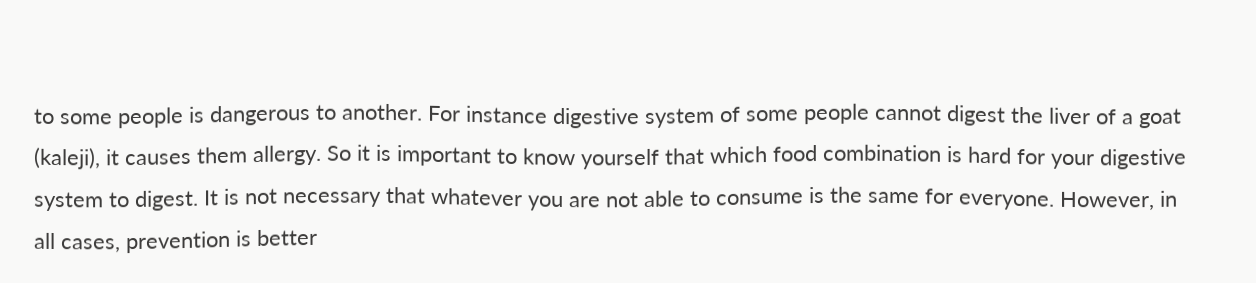to some people is dangerous to another. For instance digestive system of some people cannot digest the liver of a goat (kaleji), it causes them allergy. So it is important to know yourself that which food combination is hard for your digestive system to digest. It is not necessary that whatever you are not able to consume is the same for everyone. However, in all cases, prevention is better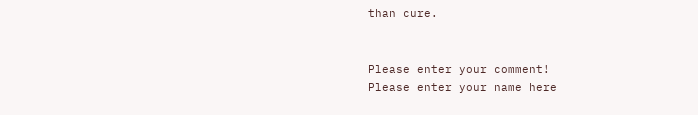than cure.


Please enter your comment!
Please enter your name here